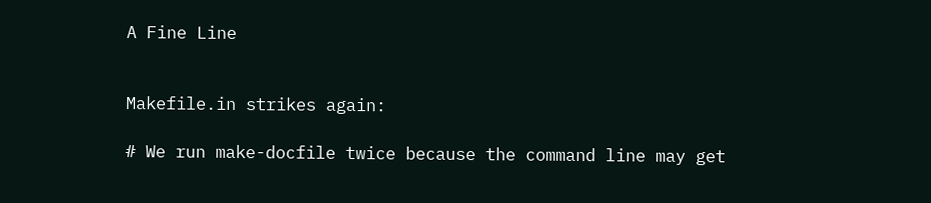A Fine Line


Makefile.in strikes again:

# We run make-docfile twice because the command line may get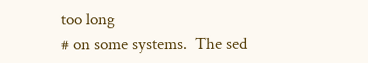too long
# on some systems.  The sed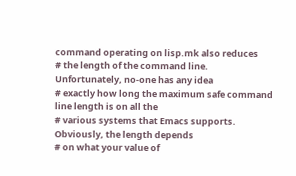command operating on lisp.mk also reduces
# the length of the command line.  Unfortunately, no-one has any idea
# exactly how long the maximum safe command line length is on all the
# various systems that Emacs supports.  Obviously, the length depends
# on what your value of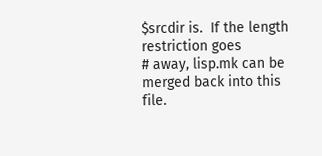$srcdir is.  If the length restriction goes
# away, lisp.mk can be merged back into this file.